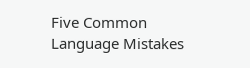Five Common Language Mistakes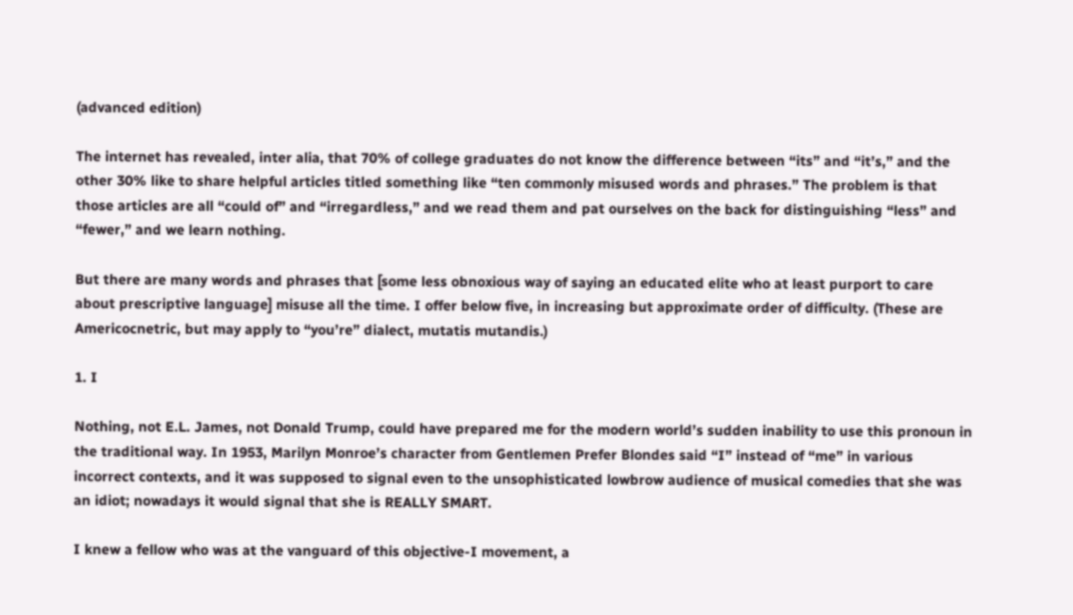(advanced edition)

The internet has revealed, inter alia, that 70% of college graduates do not know the difference between “its” and “it’s,” and the other 30% like to share helpful articles titled something like “ten commonly misused words and phrases.” The problem is that those articles are all “could of” and “irregardless,” and we read them and pat ourselves on the back for distinguishing “less” and “fewer,” and we learn nothing.

But there are many words and phrases that [some less obnoxious way of saying an educated elite who at least purport to care about prescriptive language] misuse all the time. I offer below five, in increasing but approximate order of difficulty. (These are Americocnetric, but may apply to “you’re” dialect, mutatis mutandis.)

1. I

Nothing, not E.L. James, not Donald Trump, could have prepared me for the modern world’s sudden inability to use this pronoun in the traditional way. In 1953, Marilyn Monroe’s character from Gentlemen Prefer Blondes said “I” instead of “me” in various incorrect contexts, and it was supposed to signal even to the unsophisticated lowbrow audience of musical comedies that she was an idiot; nowadays it would signal that she is REALLY SMART.

I knew a fellow who was at the vanguard of this objective-I movement, a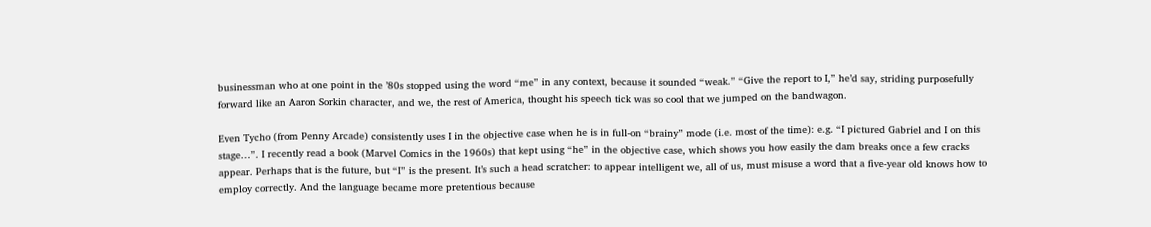businessman who at one point in the ’80s stopped using the word “me” in any context, because it sounded “weak.” “Give the report to I,” he’d say, striding purposefully forward like an Aaron Sorkin character, and we, the rest of America, thought his speech tick was so cool that we jumped on the bandwagon.

Even Tycho (from Penny Arcade) consistently uses I in the objective case when he is in full-on “brainy” mode (i.e. most of the time): e.g. “I pictured Gabriel and I on this stage…”. I recently read a book (Marvel Comics in the 1960s) that kept using “he” in the objective case, which shows you how easily the dam breaks once a few cracks appear. Perhaps that is the future, but “I” is the present. It’s such a head scratcher: to appear intelligent we, all of us, must misuse a word that a five-year old knows how to employ correctly. And the language became more pretentious because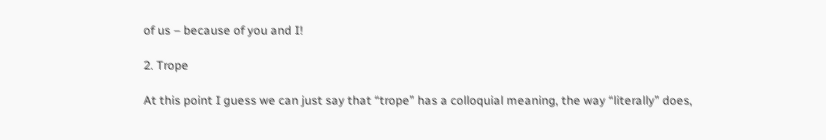of us – because of you and I!

2. Trope

At this point I guess we can just say that “trope” has a colloquial meaning, the way “literally” does,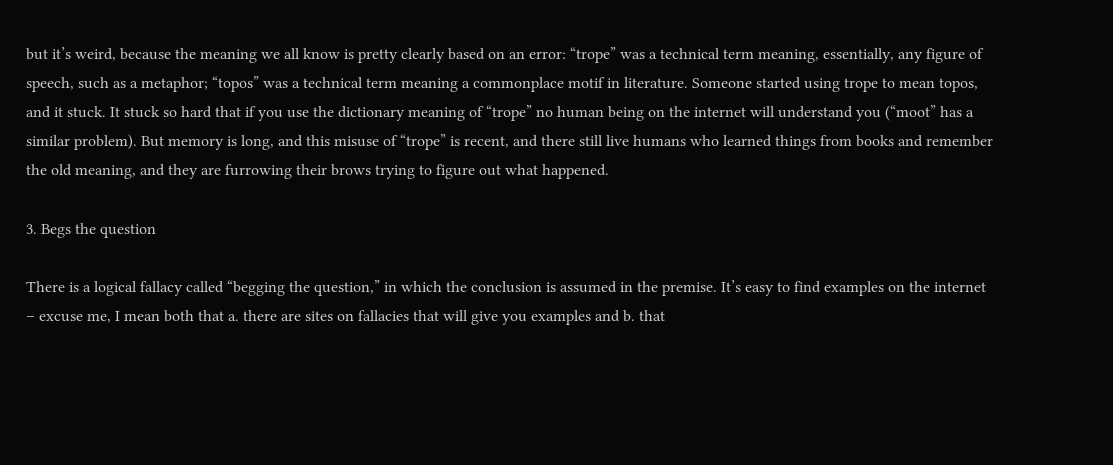but it’s weird, because the meaning we all know is pretty clearly based on an error: “trope” was a technical term meaning, essentially, any figure of speech, such as a metaphor; “topos” was a technical term meaning a commonplace motif in literature. Someone started using trope to mean topos, and it stuck. It stuck so hard that if you use the dictionary meaning of “trope” no human being on the internet will understand you (“moot” has a similar problem). But memory is long, and this misuse of “trope” is recent, and there still live humans who learned things from books and remember the old meaning, and they are furrowing their brows trying to figure out what happened.

3. Begs the question

There is a logical fallacy called “begging the question,” in which the conclusion is assumed in the premise. It’s easy to find examples on the internet – excuse me, I mean both that a. there are sites on fallacies that will give you examples and b. that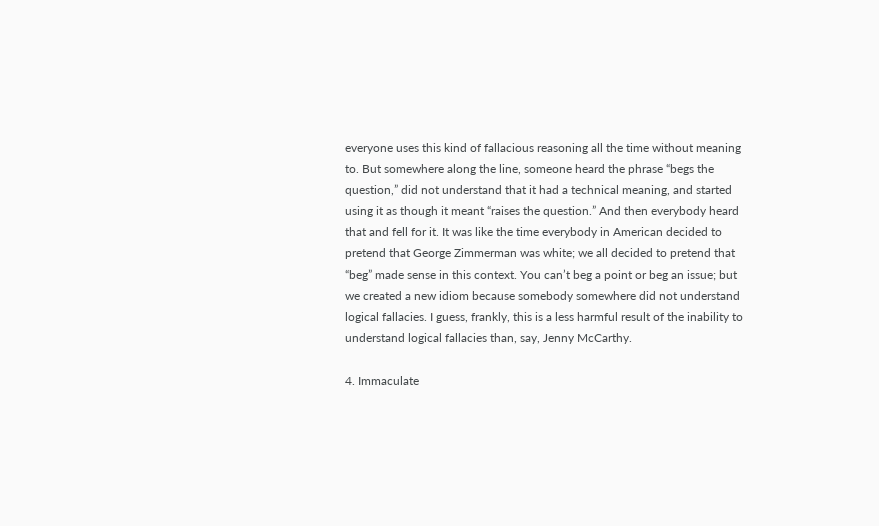everyone uses this kind of fallacious reasoning all the time without meaning to. But somewhere along the line, someone heard the phrase “begs the question,” did not understand that it had a technical meaning, and started using it as though it meant “raises the question.” And then everybody heard that and fell for it. It was like the time everybody in American decided to pretend that George Zimmerman was white; we all decided to pretend that “beg” made sense in this context. You can’t beg a point or beg an issue; but we created a new idiom because somebody somewhere did not understand logical fallacies. I guess, frankly, this is a less harmful result of the inability to understand logical fallacies than, say, Jenny McCarthy.

4. Immaculate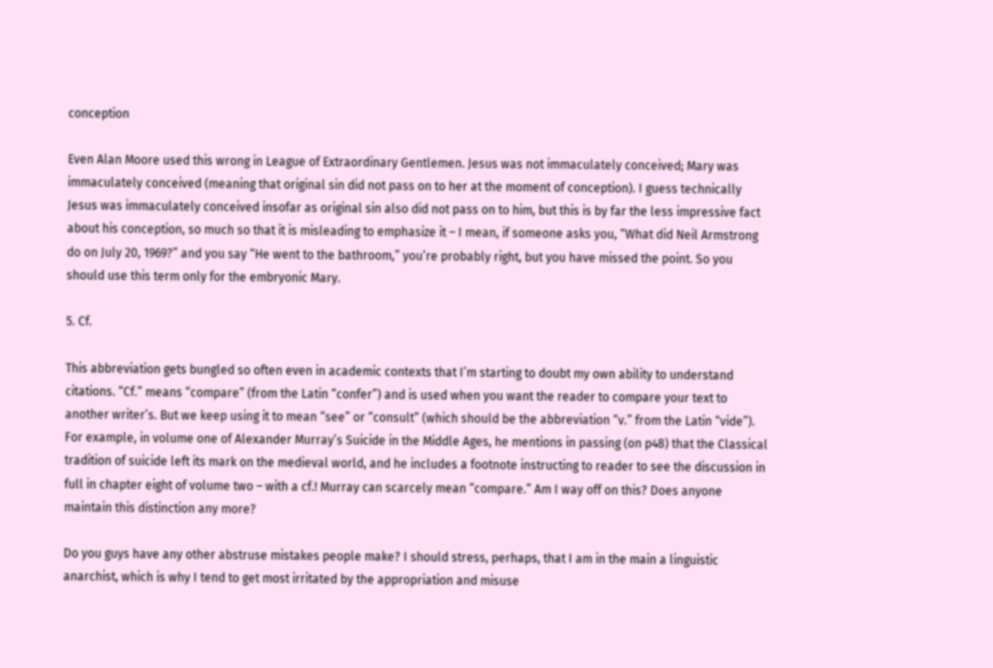conception

Even Alan Moore used this wrong in League of Extraordinary Gentlemen. Jesus was not immaculately conceived; Mary was immaculately conceived (meaning that original sin did not pass on to her at the moment of conception). I guess technically Jesus was immaculately conceived insofar as original sin also did not pass on to him, but this is by far the less impressive fact about his conception, so much so that it is misleading to emphasize it – I mean, if someone asks you, “What did Neil Armstrong do on July 20, 1969?” and you say “He went to the bathroom,” you’re probably right, but you have missed the point. So you should use this term only for the embryonic Mary.

5. Cf.

This abbreviation gets bungled so often even in academic contexts that I’m starting to doubt my own ability to understand citations. “Cf.” means “compare” (from the Latin “confer”) and is used when you want the reader to compare your text to another writer’s. But we keep using it to mean “see” or “consult” (which should be the abbreviation “v.” from the Latin “vide”). For example, in volume one of Alexander Murray’s Suicide in the Middle Ages, he mentions in passing (on p48) that the Classical tradition of suicide left its mark on the medieval world, and he includes a footnote instructing to reader to see the discussion in full in chapter eight of volume two – with a cf.! Murray can scarcely mean “compare.” Am I way off on this? Does anyone maintain this distinction any more?

Do you guys have any other abstruse mistakes people make? I should stress, perhaps, that I am in the main a linguistic anarchist, which is why I tend to get most irritated by the appropriation and misuse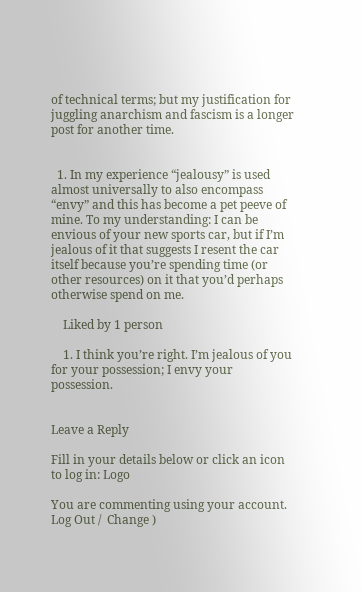of technical terms; but my justification for juggling anarchism and fascism is a longer post for another time.


  1. In my experience “jealousy” is used almost universally to also encompass “envy” and this has become a pet peeve of mine. To my understanding: I can be envious of your new sports car, but if I’m jealous of it that suggests I resent the car itself because you’re spending time (or other resources) on it that you’d perhaps otherwise spend on me.

    Liked by 1 person

    1. I think you’re right. I’m jealous of you for your possession; I envy your possession.


Leave a Reply

Fill in your details below or click an icon to log in: Logo

You are commenting using your account. Log Out /  Change )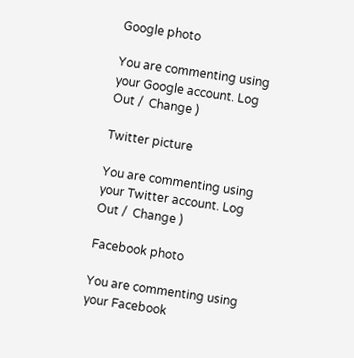Google photo

You are commenting using your Google account. Log Out /  Change )

Twitter picture

You are commenting using your Twitter account. Log Out /  Change )

Facebook photo

You are commenting using your Facebook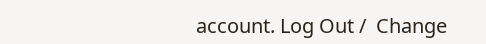account. Log Out /  Change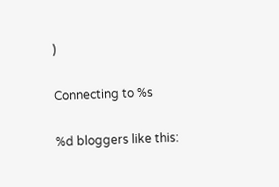)

Connecting to %s

%d bloggers like this: